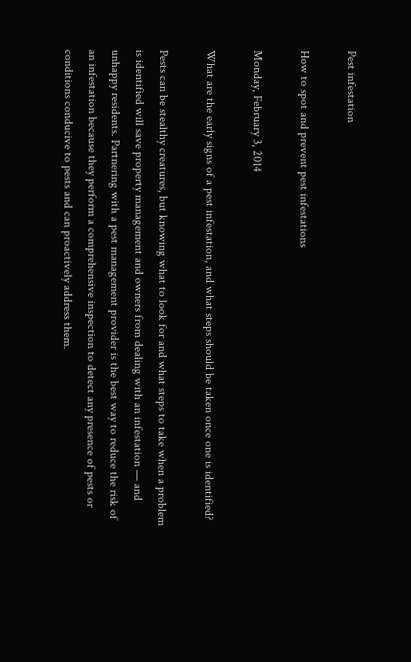Pest infestation

How to spot and prevent pest infestations

Monday, February 3, 2014

What are the early signs of a pest infestation, and what steps should be taken once one is identified?

Pests can be stealthy creatures, but knowing what to look for and what steps to take when a problem is identified will save property management and owners from dealing with an infestation — and unhappy residents. Partnering with a pest management provider is the best way to reduce the risk of an infestation because they perform a comprehensive inspection to detect any presence of pests or conditions conducive to pests and can proactively address them.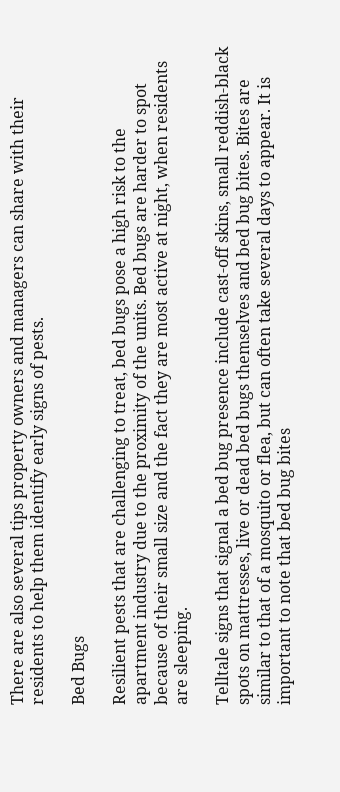There are also several tips property owners and managers can share with their residents to help them identify early signs of pests.

Bed Bugs

Resilient pests that are challenging to treat, bed bugs pose a high risk to the apartment industry due to the proximity of the units. Bed bugs are harder to spot because of their small size and the fact they are most active at night, when residents are sleeping.

Telltale signs that signal a bed bug presence include cast-off skins, small reddish-black spots on mattresses, live or dead bed bugs themselves and bed bug bites. Bites are similar to that of a mosquito or flea, but can often take several days to appear. It is important to note that bed bug bites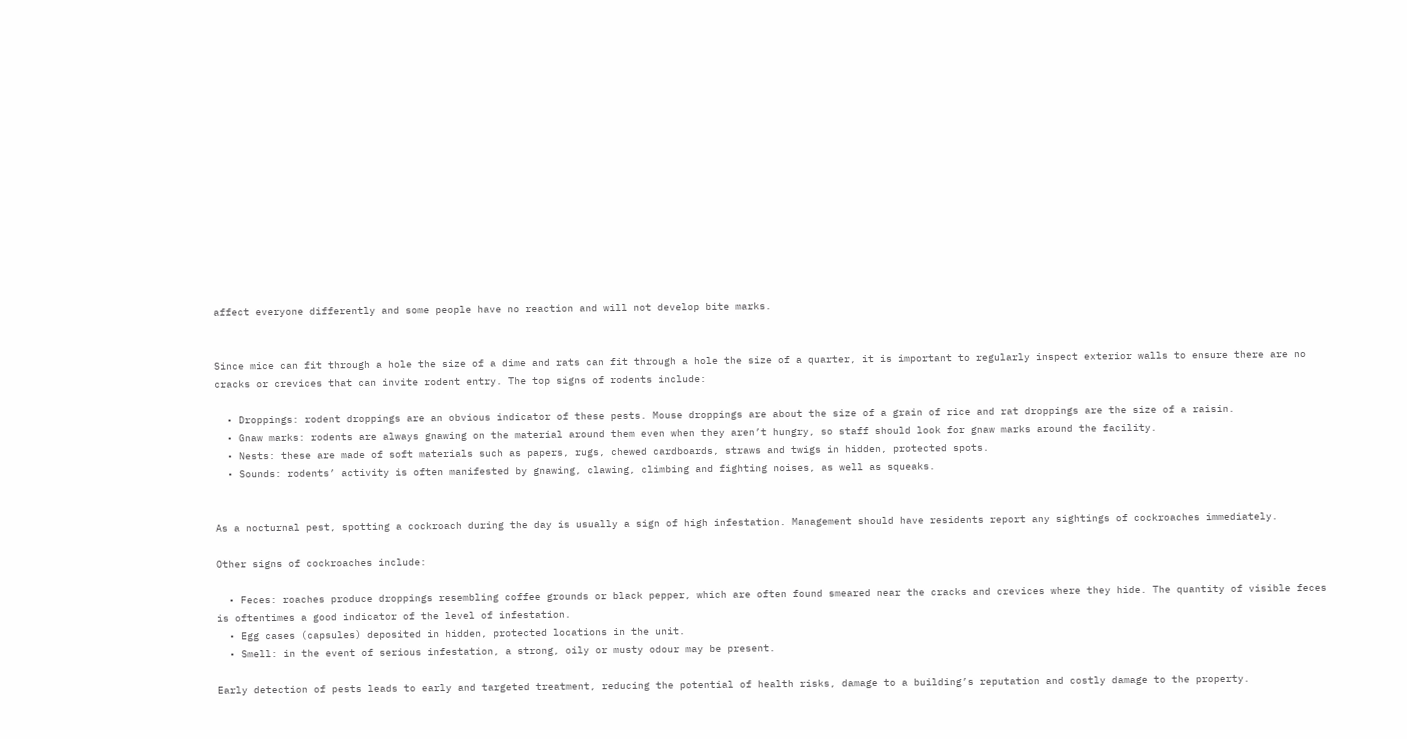affect everyone differently and some people have no reaction and will not develop bite marks.


Since mice can fit through a hole the size of a dime and rats can fit through a hole the size of a quarter, it is important to regularly inspect exterior walls to ensure there are no cracks or crevices that can invite rodent entry. The top signs of rodents include:

  • Droppings: rodent droppings are an obvious indicator of these pests. Mouse droppings are about the size of a grain of rice and rat droppings are the size of a raisin.
  • Gnaw marks: rodents are always gnawing on the material around them even when they aren’t hungry, so staff should look for gnaw marks around the facility.
  • Nests: these are made of soft materials such as papers, rugs, chewed cardboards, straws and twigs in hidden, protected spots.
  • Sounds: rodents’ activity is often manifested by gnawing, clawing, climbing and fighting noises, as well as squeaks.


As a nocturnal pest, spotting a cockroach during the day is usually a sign of high infestation. Management should have residents report any sightings of cockroaches immediately.

Other signs of cockroaches include:

  • Feces: roaches produce droppings resembling coffee grounds or black pepper, which are often found smeared near the cracks and crevices where they hide. The quantity of visible feces is oftentimes a good indicator of the level of infestation.
  • Egg cases (capsules) deposited in hidden, protected locations in the unit.
  • Smell: in the event of serious infestation, a strong, oily or musty odour may be present.

Early detection of pests leads to early and targeted treatment, reducing the potential of health risks, damage to a building’s reputation and costly damage to the property.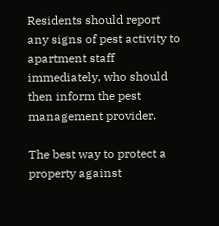Residents should report any signs of pest activity to apartment staff immediately, who should then inform the pest management provider.

The best way to protect a property against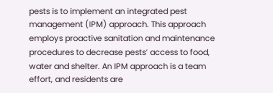pests is to implement an integrated pest management (IPM) approach. This approach employs proactive sanitation and maintenance procedures to decrease pests’ access to food, water and shelter. An IPM approach is a team effort, and residents are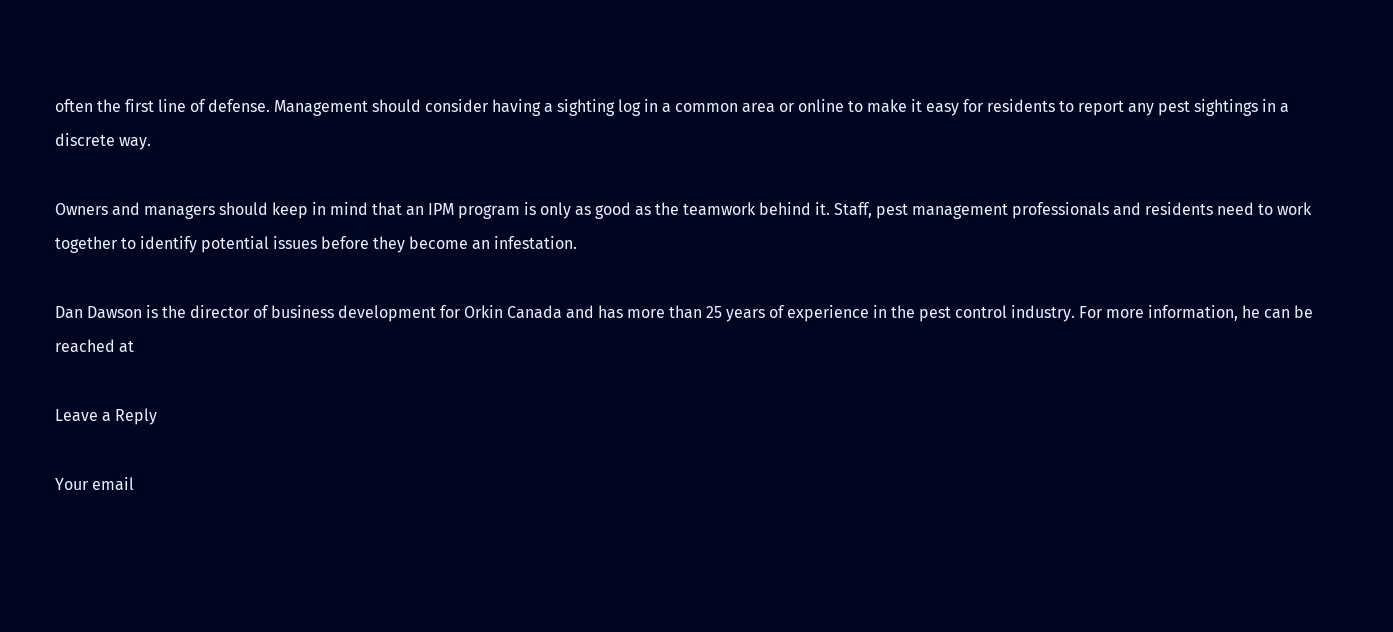often the first line of defense. Management should consider having a sighting log in a common area or online to make it easy for residents to report any pest sightings in a discrete way.

Owners and managers should keep in mind that an IPM program is only as good as the teamwork behind it. Staff, pest management professionals and residents need to work together to identify potential issues before they become an infestation.

Dan Dawson is the director of business development for Orkin Canada and has more than 25 years of experience in the pest control industry. For more information, he can be reached at

Leave a Reply

Your email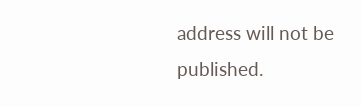address will not be published.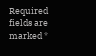Required fields are marked *